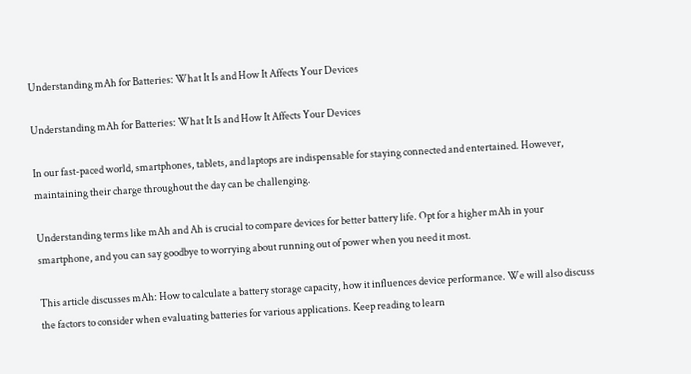Understanding mAh for Batteries: What It Is and How It Affects Your Devices

Understanding mAh for Batteries: What It Is and How It Affects Your Devices

In our fast-paced world, smartphones, tablets, and laptops are indispensable for staying connected and entertained. However, maintaining their charge throughout the day can be challenging.

Understanding terms like mAh and Ah is crucial to compare devices for better battery life. Opt for a higher mAh in your smartphone, and you can say goodbye to worrying about running out of power when you need it most.

This article discusses mAh: How to calculate a battery storage capacity, how it influences device performance. We will also discuss the factors to consider when evaluating batteries for various applications. Keep reading to learn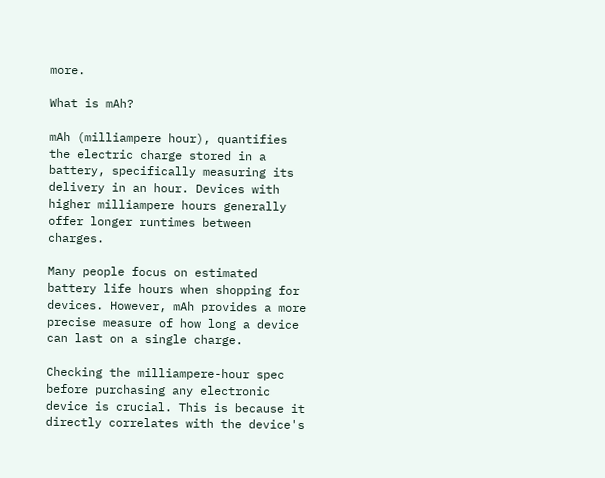more.

What is mAh?

mAh (milliampere hour), quantifies the electric charge stored in a battery, specifically measuring its delivery in an hour. Devices with higher milliampere hours generally offer longer runtimes between charges.

Many people focus on estimated battery life hours when shopping for devices. However, mAh provides a more precise measure of how long a device can last on a single charge.

Checking the milliampere-hour spec before purchasing any electronic device is crucial. This is because it directly correlates with the device's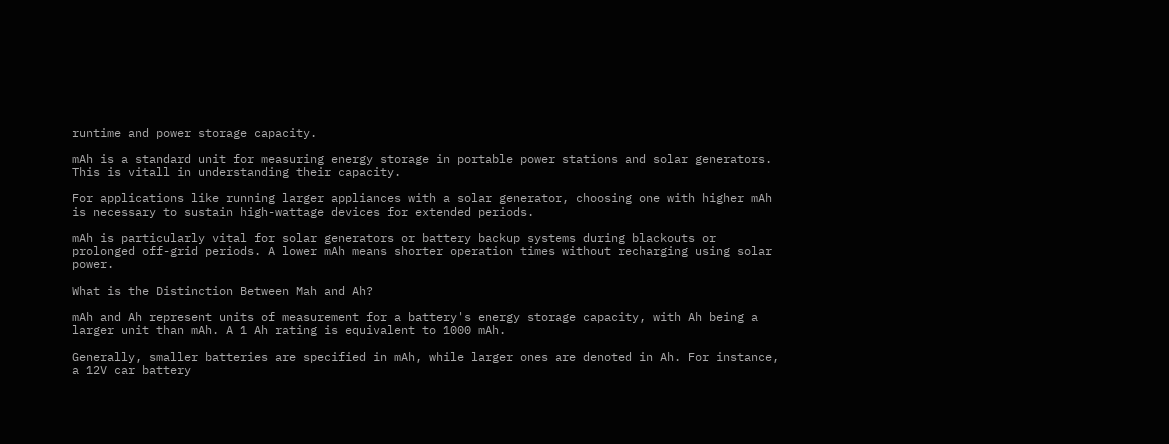runtime and power storage capacity.

mAh is a standard unit for measuring energy storage in portable power stations and solar generators. This is vitall in understanding their capacity.

For applications like running larger appliances with a solar generator, choosing one with higher mAh is necessary to sustain high-wattage devices for extended periods.

mAh is particularly vital for solar generators or battery backup systems during blackouts or prolonged off-grid periods. A lower mAh means shorter operation times without recharging using solar power.

What is the Distinction Between Mah and Ah?

mAh and Ah represent units of measurement for a battery's energy storage capacity, with Ah being a larger unit than mAh. A 1 Ah rating is equivalent to 1000 mAh.

Generally, smaller batteries are specified in mAh, while larger ones are denoted in Ah. For instance, a 12V car battery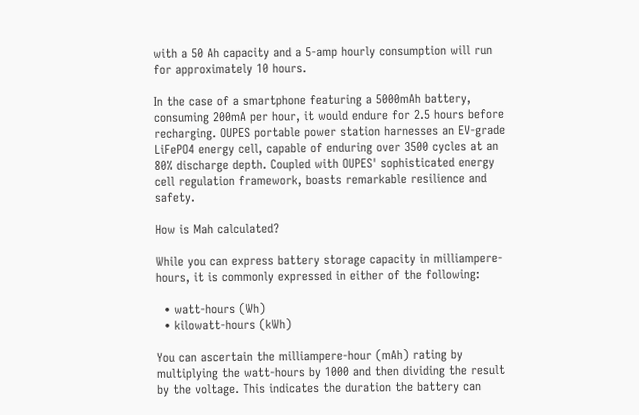with a 50 Ah capacity and a 5-amp hourly consumption will run for approximately 10 hours.

In the case of a smartphone featuring a 5000mAh battery, consuming 200mA per hour, it would endure for 2.5 hours before recharging. OUPES portable power station harnesses an EV-grade LiFePO4 energy cell, capable of enduring over 3500 cycles at an 80% discharge depth. Coupled with OUPES' sophisticated energy cell regulation framework, boasts remarkable resilience and safety.

How is Mah calculated?

While you can express battery storage capacity in milliampere-hours, it is commonly expressed in either of the following:

  • watt-hours (Wh)
  • kilowatt-hours (kWh)

You can ascertain the milliampere-hour (mAh) rating by multiplying the watt-hours by 1000 and then dividing the result by the voltage. This indicates the duration the battery can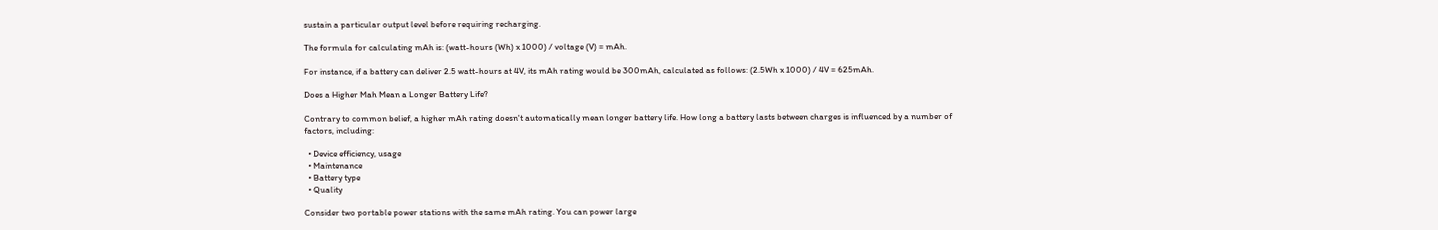sustain a particular output level before requiring recharging.

The formula for calculating mAh is: (watt-hours (Wh) x 1000) / voltage (V) = mAh.

For instance, if a battery can deliver 2.5 watt-hours at 4V, its mAh rating would be 300mAh, calculated as follows: (2.5Wh x 1000) / 4V = 625mAh.

Does a Higher Mah Mean a Longer Battery Life?

Contrary to common belief, a higher mAh rating doesn't automatically mean longer battery life. How long a battery lasts between charges is influenced by a number of factors, including:

  • Device efficiency, usage
  • Maintenance
  • Battery type
  • Quality

Consider two portable power stations with the same mAh rating. You can power large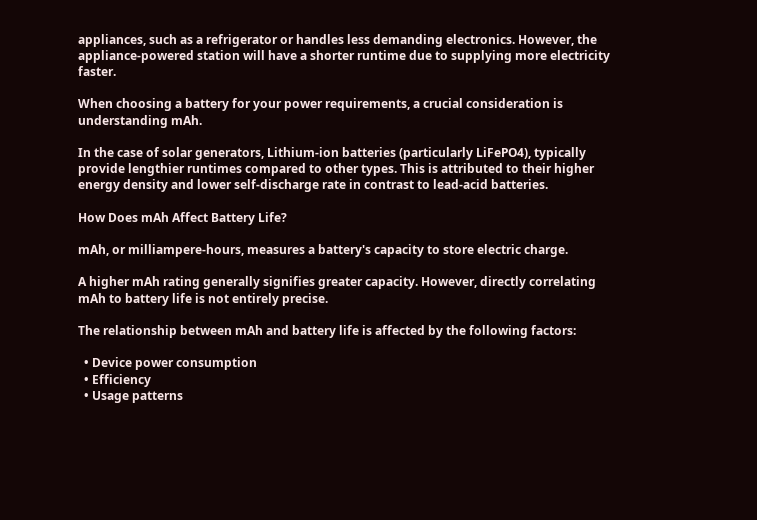appliances, such as a refrigerator or handles less demanding electronics. However, the appliance-powered station will have a shorter runtime due to supplying more electricity faster.

When choosing a battery for your power requirements, a crucial consideration is understanding mAh.

In the case of solar generators, Lithium-ion batteries (particularly LiFePO4), typically provide lengthier runtimes compared to other types. This is attributed to their higher energy density and lower self-discharge rate in contrast to lead-acid batteries.

How Does mAh Affect Battery Life?

mAh, or milliampere-hours, measures a battery's capacity to store electric charge.

A higher mAh rating generally signifies greater capacity. However, directly correlating mAh to battery life is not entirely precise.

The relationship between mAh and battery life is affected by the following factors:

  • Device power consumption
  • Efficiency
  • Usage patterns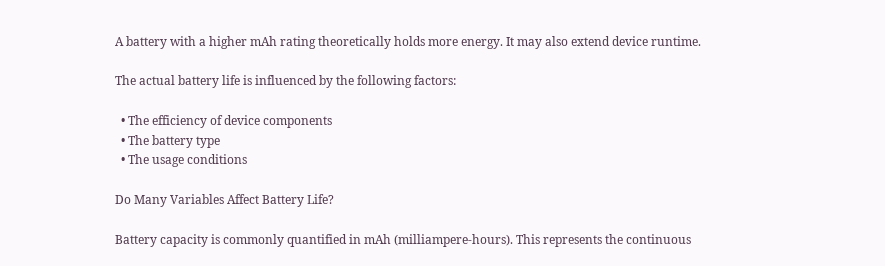A battery with a higher mAh rating theoretically holds more energy. It may also extend device runtime.

The actual battery life is influenced by the following factors:

  • The efficiency of device components
  • The battery type
  • The usage conditions

Do Many Variables Affect Battery Life?

Battery capacity is commonly quantified in mAh (milliampere-hours). This represents the continuous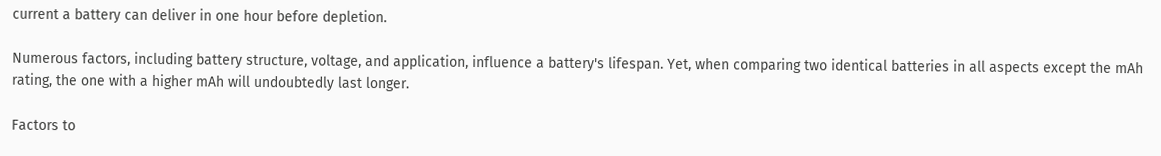current a battery can deliver in one hour before depletion.

Numerous factors, including battery structure, voltage, and application, influence a battery's lifespan. Yet, when comparing two identical batteries in all aspects except the mAh rating, the one with a higher mAh will undoubtedly last longer.

Factors to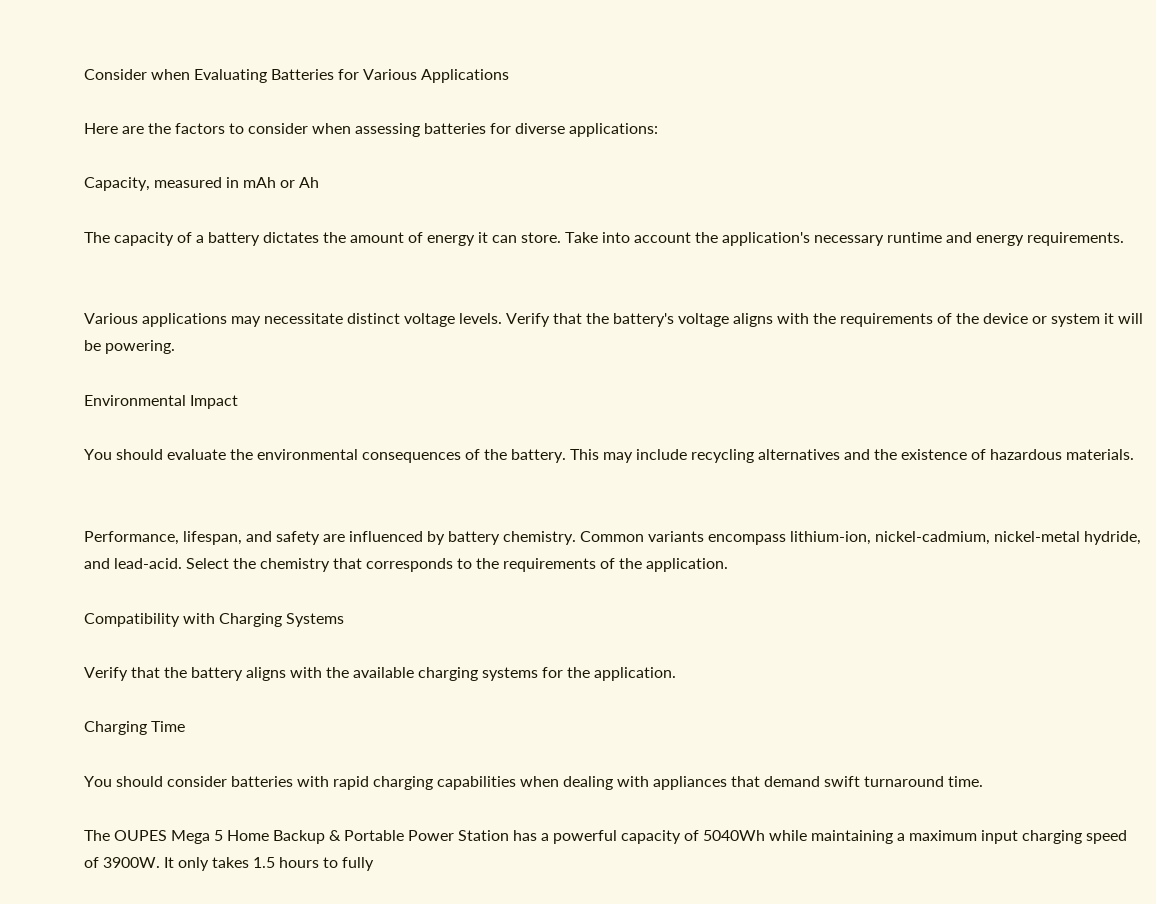Consider when Evaluating Batteries for Various Applications

Here are the factors to consider when assessing batteries for diverse applications:

Capacity, measured in mAh or Ah

The capacity of a battery dictates the amount of energy it can store. Take into account the application's necessary runtime and energy requirements.


Various applications may necessitate distinct voltage levels. Verify that the battery's voltage aligns with the requirements of the device or system it will be powering.

Environmental Impact

You should evaluate the environmental consequences of the battery. This may include recycling alternatives and the existence of hazardous materials.


Performance, lifespan, and safety are influenced by battery chemistry. Common variants encompass lithium-ion, nickel-cadmium, nickel-metal hydride, and lead-acid. Select the chemistry that corresponds to the requirements of the application.

Compatibility with Charging Systems

Verify that the battery aligns with the available charging systems for the application.

Charging Time

You should consider batteries with rapid charging capabilities when dealing with appliances that demand swift turnaround time.

The OUPES Mega 5 Home Backup & Portable Power Station has a powerful capacity of 5040Wh while maintaining a maximum input charging speed of 3900W. It only takes 1.5 hours to fully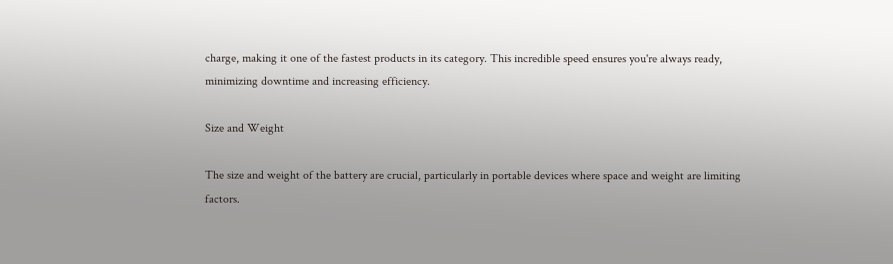charge, making it one of the fastest products in its category. This incredible speed ensures you're always ready, minimizing downtime and increasing efficiency.

Size and Weight

The size and weight of the battery are crucial, particularly in portable devices where space and weight are limiting factors.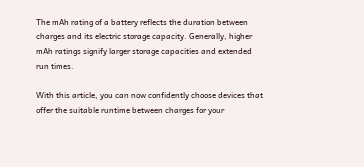The mAh rating of a battery reflects the duration between charges and its electric storage capacity. Generally, higher mAh ratings signify larger storage capacities and extended run times.

With this article, you can now confidently choose devices that offer the suitable runtime between charges for your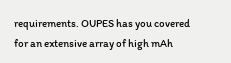requirements. OUPES has you covered for an extensive array of high mAh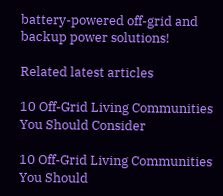battery-powered off-grid and backup power solutions!

Related latest articles

10 Off-Grid Living Communities You Should Consider

10 Off-Grid Living Communities You Should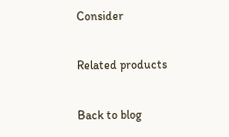Consider

Related products

Back to blog